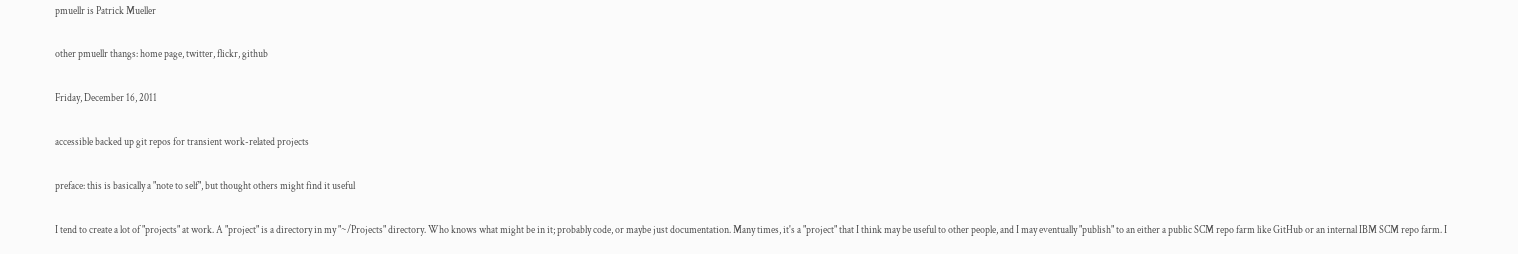pmuellr is Patrick Mueller

other pmuellr thangs: home page, twitter, flickr, github

Friday, December 16, 2011

accessible backed up git repos for transient work-related projects

preface: this is basically a "note to self", but thought others might find it useful

I tend to create a lot of "projects" at work. A "project" is a directory in my "~/Projects" directory. Who knows what might be in it; probably code, or maybe just documentation. Many times, it's a "project" that I think may be useful to other people, and I may eventually "publish" to an either a public SCM repo farm like GitHub or an internal IBM SCM repo farm. I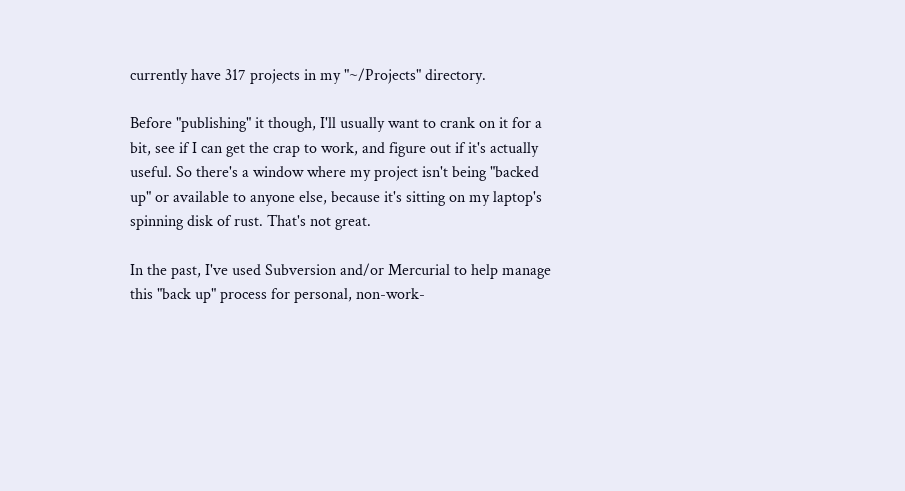currently have 317 projects in my "~/Projects" directory.

Before "publishing" it though, I'll usually want to crank on it for a bit, see if I can get the crap to work, and figure out if it's actually useful. So there's a window where my project isn't being "backed up" or available to anyone else, because it's sitting on my laptop's spinning disk of rust. That's not great.

In the past, I've used Subversion and/or Mercurial to help manage this "back up" process for personal, non-work-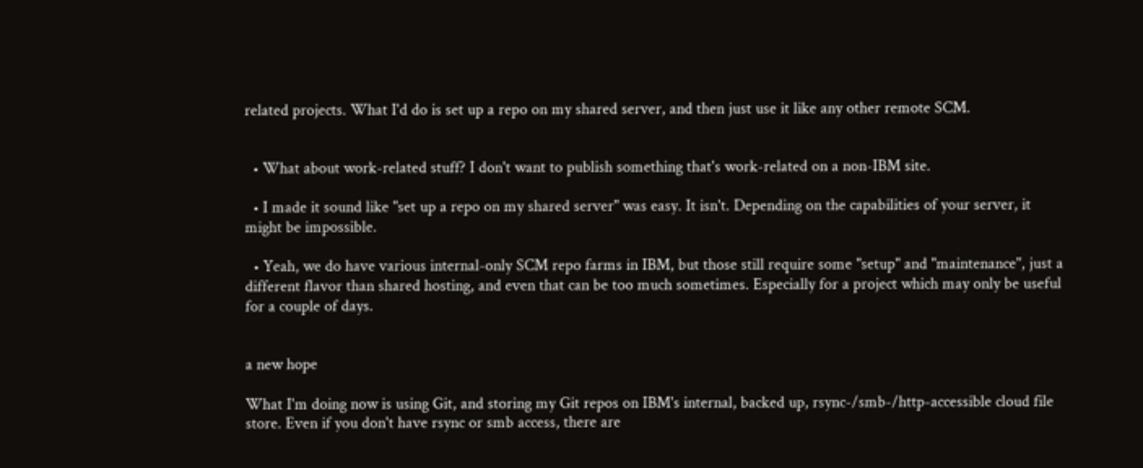related projects. What I'd do is set up a repo on my shared server, and then just use it like any other remote SCM.


  • What about work-related stuff? I don't want to publish something that's work-related on a non-IBM site.

  • I made it sound like "set up a repo on my shared server" was easy. It isn't. Depending on the capabilities of your server, it might be impossible.

  • Yeah, we do have various internal-only SCM repo farms in IBM, but those still require some "setup" and "maintenance", just a different flavor than shared hosting, and even that can be too much sometimes. Especially for a project which may only be useful for a couple of days.


a new hope

What I'm doing now is using Git, and storing my Git repos on IBM's internal, backed up, rsync-/smb-/http-accessible cloud file store. Even if you don't have rsync or smb access, there are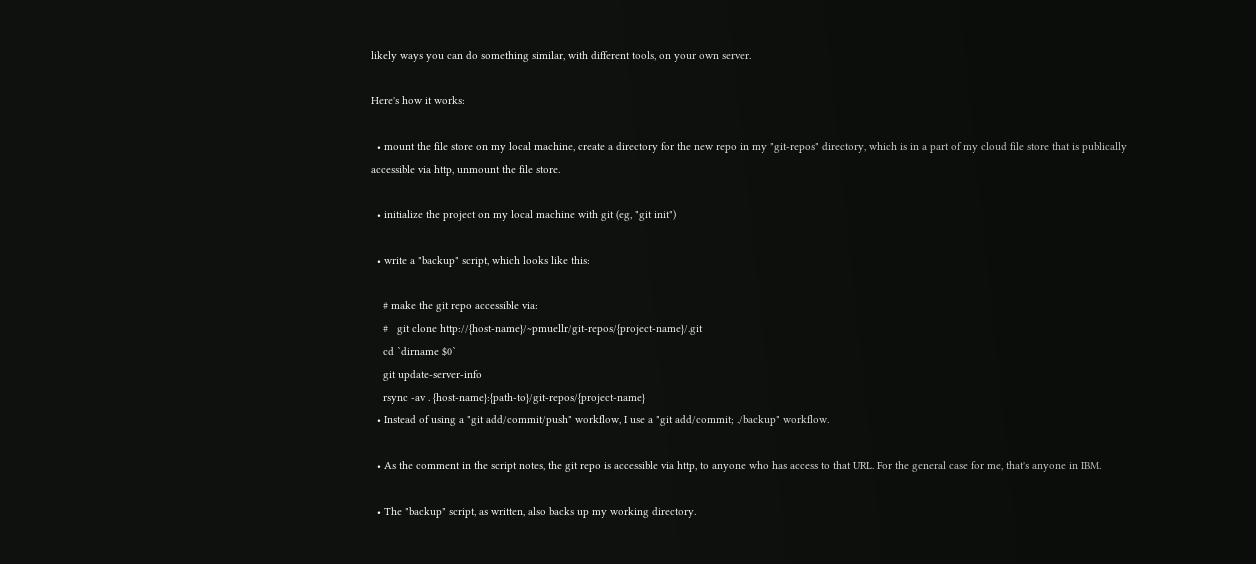likely ways you can do something similar, with different tools, on your own server.

Here's how it works:

  • mount the file store on my local machine, create a directory for the new repo in my "git-repos" directory, which is in a part of my cloud file store that is publically accessible via http, unmount the file store.

  • initialize the project on my local machine with git (eg, "git init")

  • write a "backup" script, which looks like this:

    # make the git repo accessible via:
    #   git clone http://{host-name}/~pmuellr/git-repos/{project-name}/.git
    cd `dirname $0`
    git update-server-info
    rsync -av . {host-name}:{path-to}/git-repos/{project-name}
  • Instead of using a "git add/commit/push" workflow, I use a "git add/commit; ./backup" workflow.

  • As the comment in the script notes, the git repo is accessible via http, to anyone who has access to that URL. For the general case for me, that's anyone in IBM.

  • The "backup" script, as written, also backs up my working directory.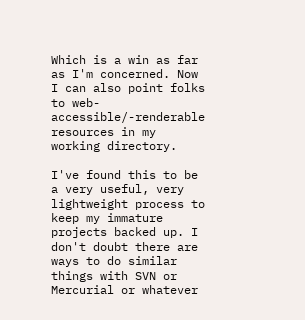Which is a win as far as I'm concerned. Now I can also point folks to web-accessible/-renderable resources in my working directory.

I've found this to be a very useful, very lightweight process to keep my immature projects backed up. I don't doubt there are ways to do similar things with SVN or Mercurial or whatever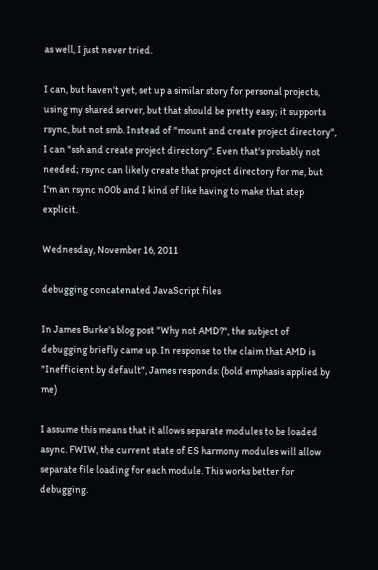as well, I just never tried.

I can, but haven't yet, set up a similar story for personal projects, using my shared server, but that should be pretty easy; it supports rsync, but not smb. Instead of "mount and create project directory", I can "ssh and create project directory". Even that's probably not needed; rsync can likely create that project directory for me, but I'm an rsync n00b and I kind of like having to make that step explicit.

Wednesday, November 16, 2011

debugging concatenated JavaScript files

In James Burke's blog post "Why not AMD?", the subject of debugging briefly came up. In response to the claim that AMD is "Inefficient by default", James responds: (bold emphasis applied by me)

I assume this means that it allows separate modules to be loaded async. FWIW, the current state of ES harmony modules will allow separate file loading for each module. This works better for debugging.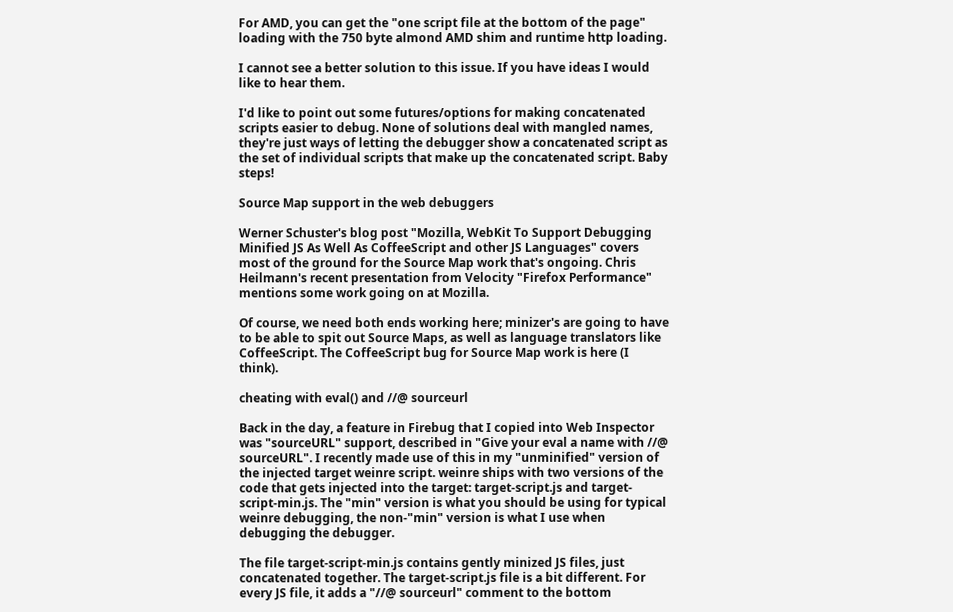For AMD, you can get the "one script file at the bottom of the page" loading with the 750 byte almond AMD shim and runtime http loading.

I cannot see a better solution to this issue. If you have ideas I would like to hear them.

I'd like to point out some futures/options for making concatenated scripts easier to debug. None of solutions deal with mangled names, they're just ways of letting the debugger show a concatenated script as the set of individual scripts that make up the concatenated script. Baby steps!

Source Map support in the web debuggers

Werner Schuster's blog post "Mozilla, WebKit To Support Debugging Minified JS As Well As CoffeeScript and other JS Languages" covers most of the ground for the Source Map work that's ongoing. Chris Heilmann's recent presentation from Velocity "Firefox Performance" mentions some work going on at Mozilla.

Of course, we need both ends working here; minizer's are going to have to be able to spit out Source Maps, as well as language translators like CoffeeScript. The CoffeeScript bug for Source Map work is here (I think).

cheating with eval() and //@ sourceurl

Back in the day, a feature in Firebug that I copied into Web Inspector was "sourceURL" support, described in "Give your eval a name with //@ sourceURL". I recently made use of this in my "unminified" version of the injected target weinre script. weinre ships with two versions of the code that gets injected into the target: target-script.js and target-script-min.js. The "min" version is what you should be using for typical weinre debugging, the non-"min" version is what I use when debugging the debugger.

The file target-script-min.js contains gently minized JS files, just concatenated together. The target-script.js file is a bit different. For every JS file, it adds a "//@ sourceurl" comment to the bottom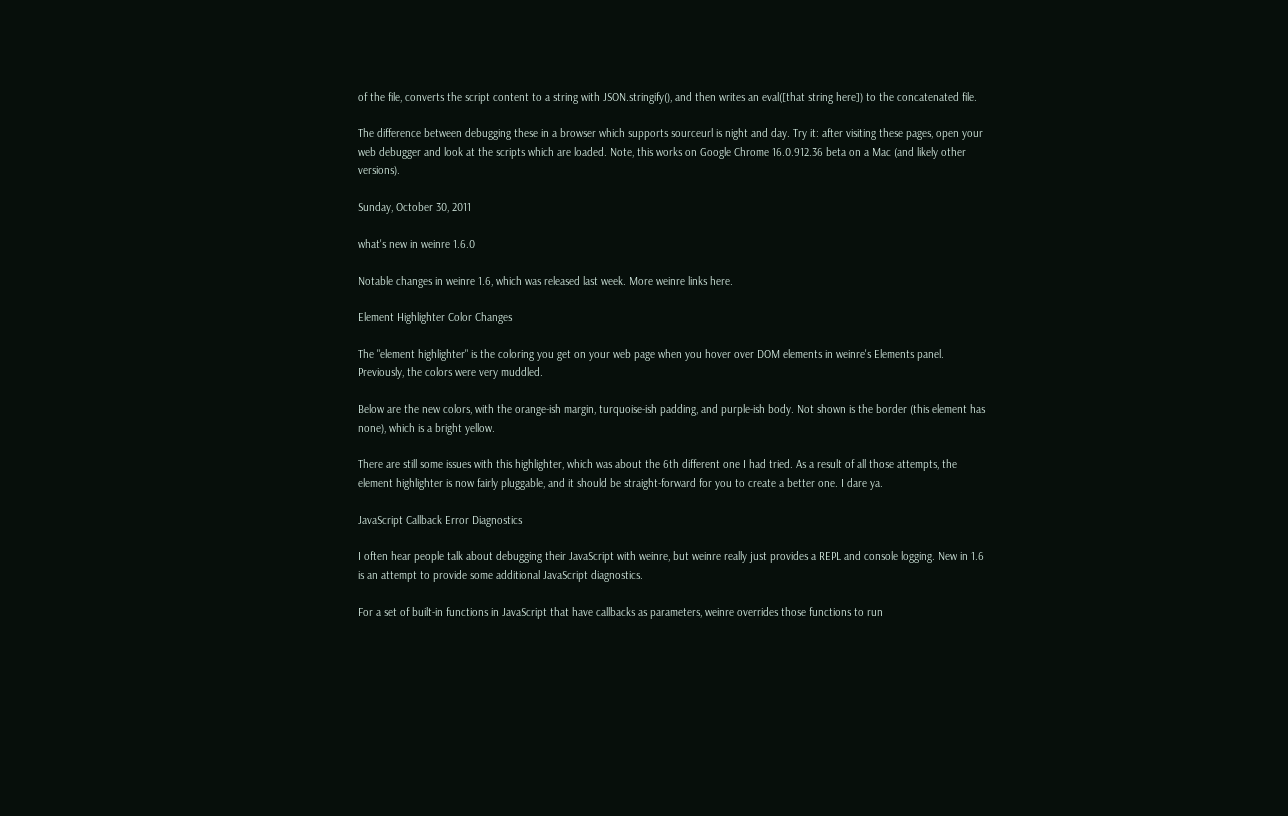of the file, converts the script content to a string with JSON.stringify(), and then writes an eval([that string here]) to the concatenated file.

The difference between debugging these in a browser which supports sourceurl is night and day. Try it: after visiting these pages, open your web debugger and look at the scripts which are loaded. Note, this works on Google Chrome 16.0.912.36 beta on a Mac (and likely other versions).

Sunday, October 30, 2011

what's new in weinre 1.6.0

Notable changes in weinre 1.6, which was released last week. More weinre links here.

Element Highlighter Color Changes

The "element highlighter" is the coloring you get on your web page when you hover over DOM elements in weinre's Elements panel. Previously, the colors were very muddled.

Below are the new colors, with the orange-ish margin, turquoise-ish padding, and purple-ish body. Not shown is the border (this element has none), which is a bright yellow.

There are still some issues with this highlighter, which was about the 6th different one I had tried. As a result of all those attempts, the element highlighter is now fairly pluggable, and it should be straight-forward for you to create a better one. I dare ya.

JavaScript Callback Error Diagnostics

I often hear people talk about debugging their JavaScript with weinre, but weinre really just provides a REPL and console logging. New in 1.6 is an attempt to provide some additional JavaScript diagnostics.

For a set of built-in functions in JavaScript that have callbacks as parameters, weinre overrides those functions to run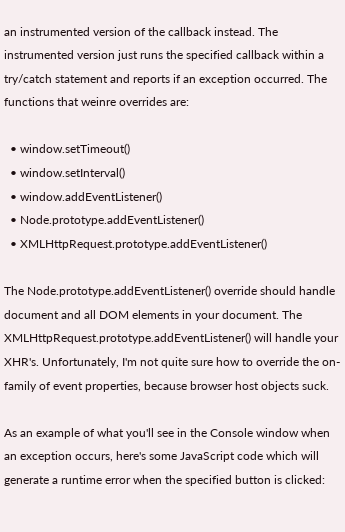an instrumented version of the callback instead. The instrumented version just runs the specified callback within a try/catch statement and reports if an exception occurred. The functions that weinre overrides are:

  • window.setTimeout()
  • window.setInterval()
  • window.addEventListener()
  • Node.prototype.addEventListener()
  • XMLHttpRequest.prototype.addEventListener()

The Node.prototype.addEventListener() override should handle document and all DOM elements in your document. The XMLHttpRequest.prototype.addEventListener() will handle your XHR's. Unfortunately, I'm not quite sure how to override the on-family of event properties, because browser host objects suck.

As an example of what you'll see in the Console window when an exception occurs, here's some JavaScript code which will generate a runtime error when the specified button is clicked: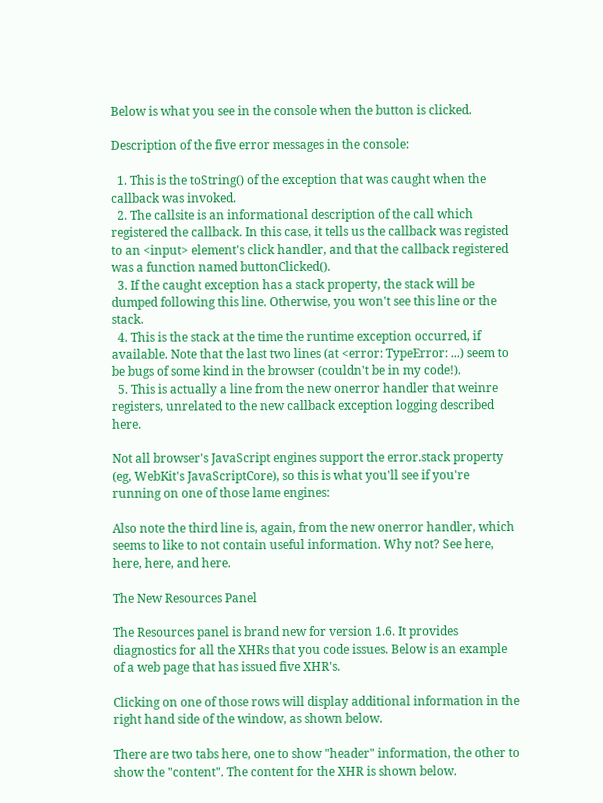Below is what you see in the console when the button is clicked.

Description of the five error messages in the console:

  1. This is the toString() of the exception that was caught when the callback was invoked.
  2. The callsite is an informational description of the call which registered the callback. In this case, it tells us the callback was registed to an <input> element's click handler, and that the callback registered was a function named buttonClicked().
  3. If the caught exception has a stack property, the stack will be dumped following this line. Otherwise, you won't see this line or the stack.
  4. This is the stack at the time the runtime exception occurred, if available. Note that the last two lines (at <error: TypeError: ...) seem to be bugs of some kind in the browser (couldn't be in my code!).
  5. This is actually a line from the new onerror handler that weinre registers, unrelated to the new callback exception logging described here.

Not all browser's JavaScript engines support the error.stack property (eg, WebKit's JavaScriptCore), so this is what you'll see if you're running on one of those lame engines:

Also note the third line is, again, from the new onerror handler, which seems to like to not contain useful information. Why not? See here, here, here, and here.

The New Resources Panel

The Resources panel is brand new for version 1.6. It provides diagnostics for all the XHRs that you code issues. Below is an example of a web page that has issued five XHR's.

Clicking on one of those rows will display additional information in the right hand side of the window, as shown below.

There are two tabs here, one to show "header" information, the other to show the "content". The content for the XHR is shown below.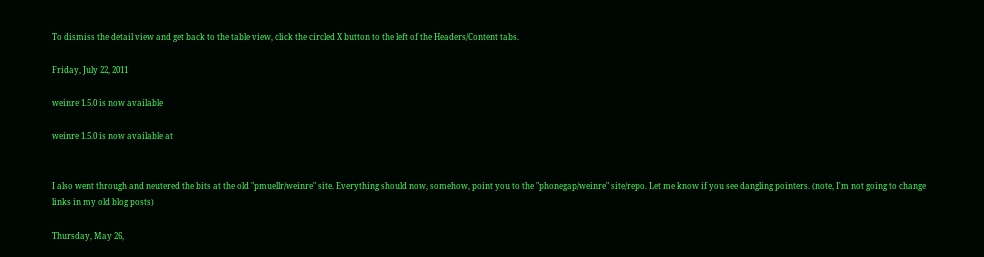To dismiss the detail view and get back to the table view, click the circled X button to the left of the Headers/Content tabs.

Friday, July 22, 2011

weinre 1.5.0 is now available

weinre 1.5.0 is now available at


I also went through and neutered the bits at the old "pmuellr/weinre" site. Everything should now, somehow, point you to the "phonegap/weinre" site/repo. Let me know if you see dangling pointers. (note, I'm not going to change links in my old blog posts)

Thursday, May 26,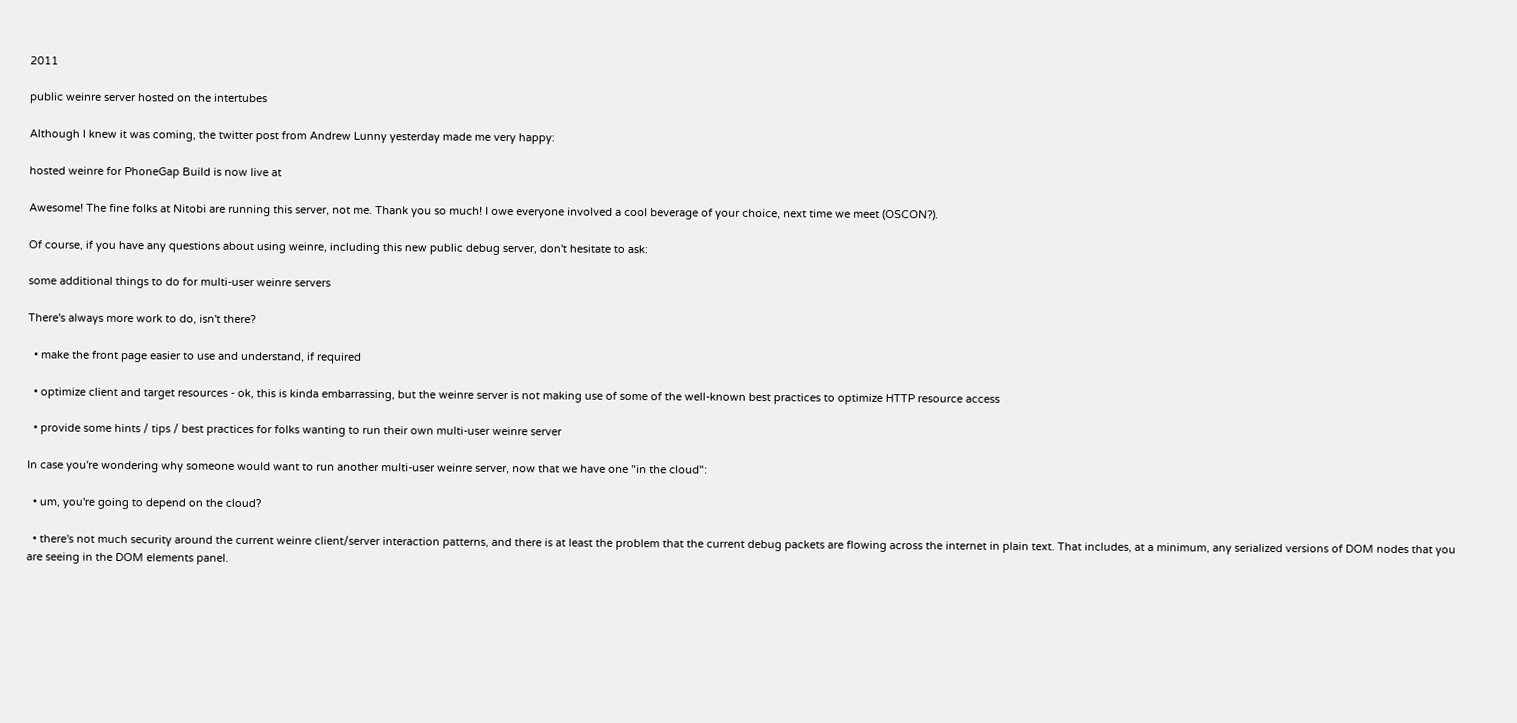2011

public weinre server hosted on the intertubes

Although I knew it was coming, the twitter post from Andrew Lunny yesterday made me very happy:

hosted weinre for PhoneGap Build is now live at

Awesome! The fine folks at Nitobi are running this server, not me. Thank you so much! I owe everyone involved a cool beverage of your choice, next time we meet (OSCON?).

Of course, if you have any questions about using weinre, including this new public debug server, don't hesitate to ask:

some additional things to do for multi-user weinre servers

There's always more work to do, isn't there?

  • make the front page easier to use and understand, if required

  • optimize client and target resources - ok, this is kinda embarrassing, but the weinre server is not making use of some of the well-known best practices to optimize HTTP resource access

  • provide some hints / tips / best practices for folks wanting to run their own multi-user weinre server

In case you're wondering why someone would want to run another multi-user weinre server, now that we have one "in the cloud":

  • um, you're going to depend on the cloud?

  • there's not much security around the current weinre client/server interaction patterns, and there is at least the problem that the current debug packets are flowing across the internet in plain text. That includes, at a minimum, any serialized versions of DOM nodes that you are seeing in the DOM elements panel.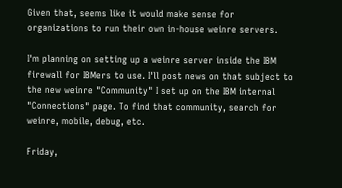Given that, seems like it would make sense for organizations to run their own in-house weinre servers.

I'm planning on setting up a weinre server inside the IBM firewall for IBMers to use. I'll post news on that subject to the new weinre "Community" I set up on the IBM internal "Connections" page. To find that community, search for weinre, mobile, debug, etc.

Friday,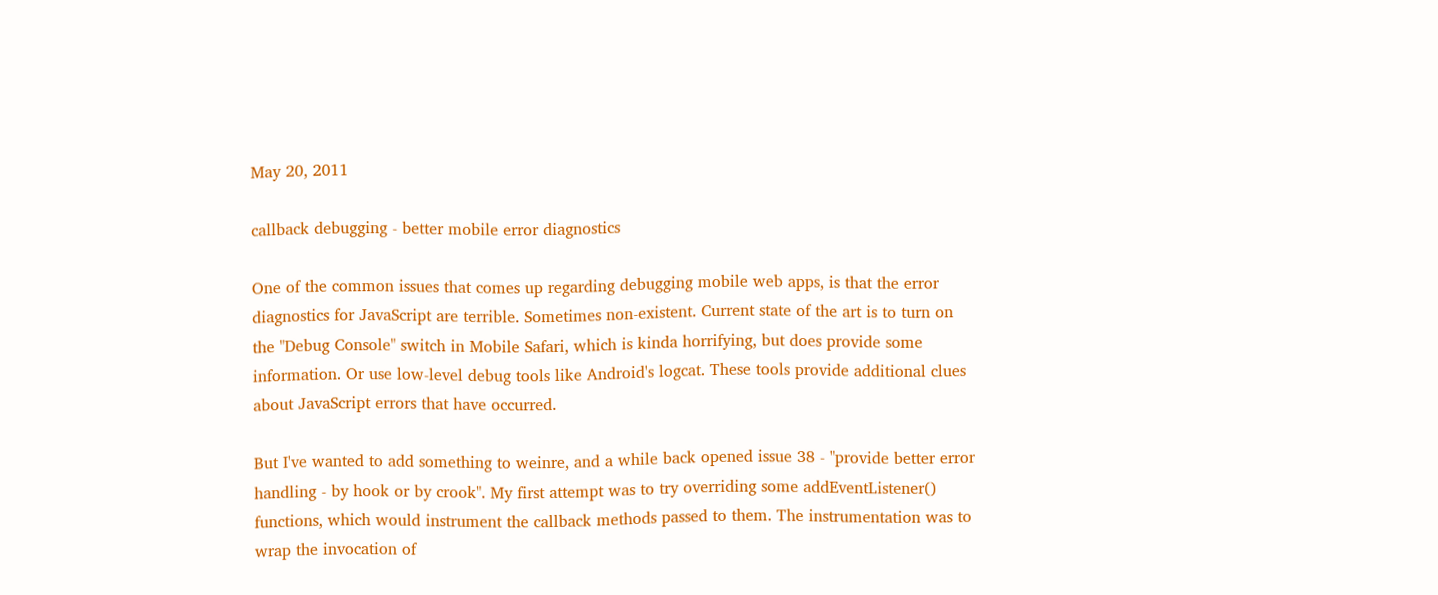May 20, 2011

callback debugging - better mobile error diagnostics

One of the common issues that comes up regarding debugging mobile web apps, is that the error diagnostics for JavaScript are terrible. Sometimes non-existent. Current state of the art is to turn on the "Debug Console" switch in Mobile Safari, which is kinda horrifying, but does provide some information. Or use low-level debug tools like Android's logcat. These tools provide additional clues about JavaScript errors that have occurred.

But I've wanted to add something to weinre, and a while back opened issue 38 - "provide better error handling - by hook or by crook". My first attempt was to try overriding some addEventListener() functions, which would instrument the callback methods passed to them. The instrumentation was to wrap the invocation of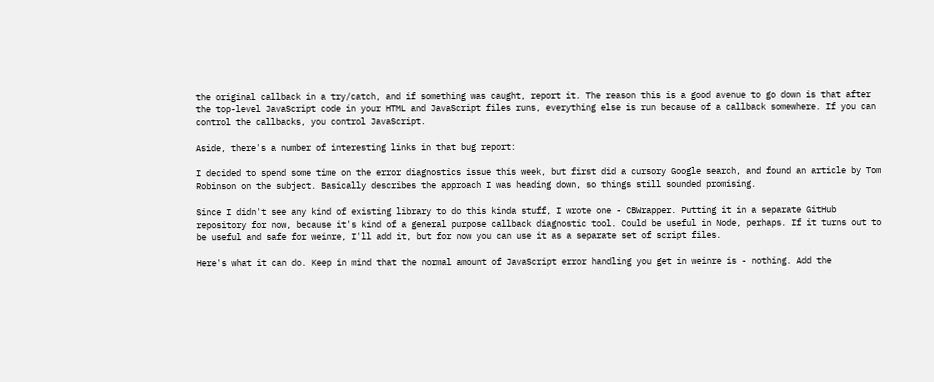the original callback in a try/catch, and if something was caught, report it. The reason this is a good avenue to go down is that after the top-level JavaScript code in your HTML and JavaScript files runs, everything else is run because of a callback somewhere. If you can control the callbacks, you control JavaScript.

Aside, there's a number of interesting links in that bug report:

I decided to spend some time on the error diagnostics issue this week, but first did a cursory Google search, and found an article by Tom Robinson on the subject. Basically describes the approach I was heading down, so things still sounded promising.

Since I didn't see any kind of existing library to do this kinda stuff, I wrote one - CBWrapper. Putting it in a separate GitHub repository for now, because it's kind of a general purpose callback diagnostic tool. Could be useful in Node, perhaps. If it turns out to be useful and safe for weinre, I'll add it, but for now you can use it as a separate set of script files.

Here's what it can do. Keep in mind that the normal amount of JavaScript error handling you get in weinre is - nothing. Add the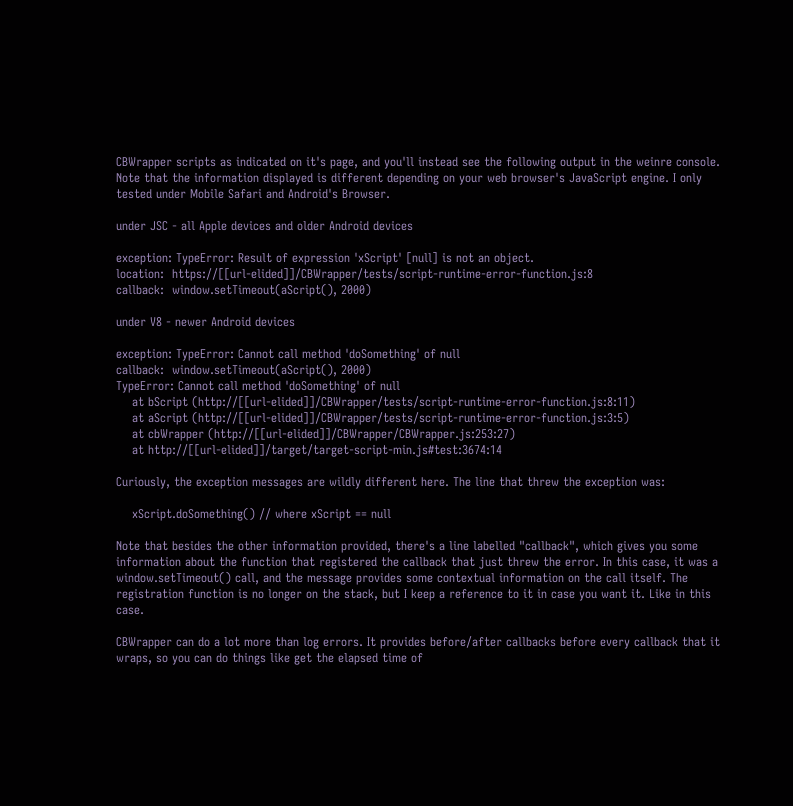CBWrapper scripts as indicated on it's page, and you'll instead see the following output in the weinre console. Note that the information displayed is different depending on your web browser's JavaScript engine. I only tested under Mobile Safari and Android's Browser.

under JSC - all Apple devices and older Android devices

exception: TypeError: Result of expression 'xScript' [null] is not an object.
location:  https://[[url-elided]]/CBWrapper/tests/script-runtime-error-function.js:8
callback:  window.setTimeout(aScript(), 2000)

under V8 - newer Android devices

exception: TypeError: Cannot call method 'doSomething' of null
callback:  window.setTimeout(aScript(), 2000)
TypeError: Cannot call method 'doSomething' of null
    at bScript (http://[[url-elided]]/CBWrapper/tests/script-runtime-error-function.js:8:11)
    at aScript (http://[[url-elided]]/CBWrapper/tests/script-runtime-error-function.js:3:5)
    at cbWrapper (http://[[url-elided]]/CBWrapper/CBWrapper.js:253:27)
    at http://[[url-elided]]/target/target-script-min.js#test:3674:14

Curiously, the exception messages are wildly different here. The line that threw the exception was:

    xScript.doSomething() // where xScript == null

Note that besides the other information provided, there's a line labelled "callback", which gives you some information about the function that registered the callback that just threw the error. In this case, it was a window.setTimeout() call, and the message provides some contextual information on the call itself. The registration function is no longer on the stack, but I keep a reference to it in case you want it. Like in this case.

CBWrapper can do a lot more than log errors. It provides before/after callbacks before every callback that it wraps, so you can do things like get the elapsed time of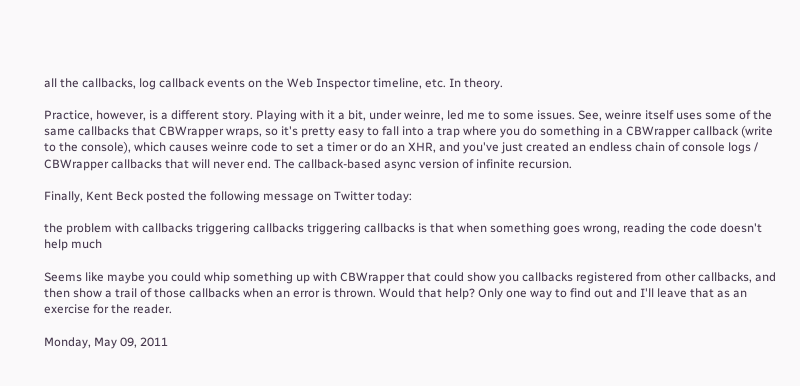all the callbacks, log callback events on the Web Inspector timeline, etc. In theory.

Practice, however, is a different story. Playing with it a bit, under weinre, led me to some issues. See, weinre itself uses some of the same callbacks that CBWrapper wraps, so it's pretty easy to fall into a trap where you do something in a CBWrapper callback (write to the console), which causes weinre code to set a timer or do an XHR, and you've just created an endless chain of console logs / CBWrapper callbacks that will never end. The callback-based async version of infinite recursion.

Finally, Kent Beck posted the following message on Twitter today:

the problem with callbacks triggering callbacks triggering callbacks is that when something goes wrong, reading the code doesn't help much

Seems like maybe you could whip something up with CBWrapper that could show you callbacks registered from other callbacks, and then show a trail of those callbacks when an error is thrown. Would that help? Only one way to find out and I'll leave that as an exercise for the reader.

Monday, May 09, 2011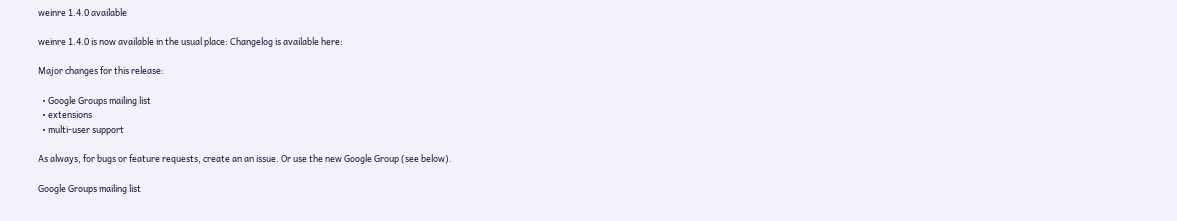weinre 1.4.0 available

weinre 1.4.0 is now available in the usual place: Changelog is available here:

Major changes for this release:

  • Google Groups mailing list
  • extensions
  • multi-user support

As always, for bugs or feature requests, create an an issue. Or use the new Google Group (see below).

Google Groups mailing list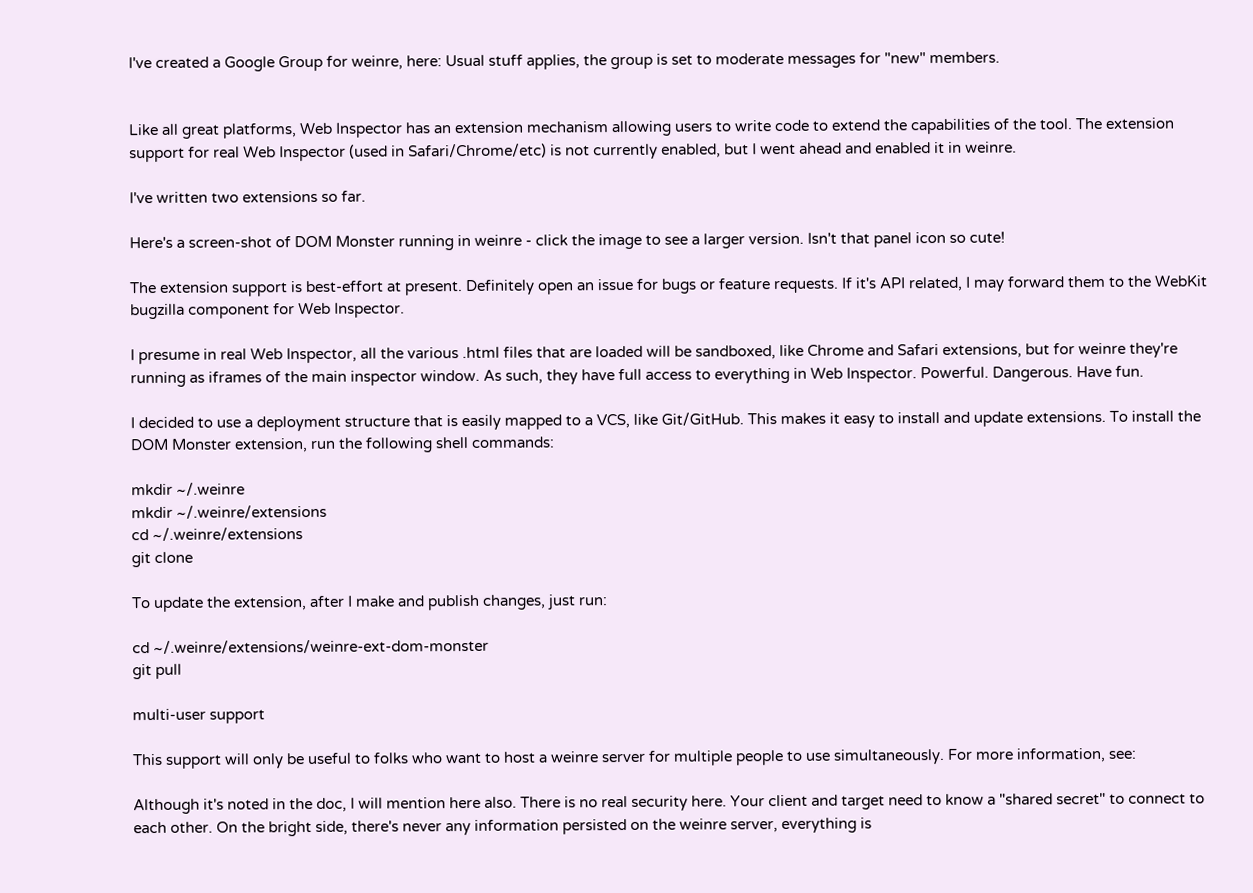I've created a Google Group for weinre, here: Usual stuff applies, the group is set to moderate messages for "new" members.


Like all great platforms, Web Inspector has an extension mechanism allowing users to write code to extend the capabilities of the tool. The extension support for real Web Inspector (used in Safari/Chrome/etc) is not currently enabled, but I went ahead and enabled it in weinre.

I've written two extensions so far.

Here's a screen-shot of DOM Monster running in weinre - click the image to see a larger version. Isn't that panel icon so cute!

The extension support is best-effort at present. Definitely open an issue for bugs or feature requests. If it's API related, I may forward them to the WebKit bugzilla component for Web Inspector.

I presume in real Web Inspector, all the various .html files that are loaded will be sandboxed, like Chrome and Safari extensions, but for weinre they're running as iframes of the main inspector window. As such, they have full access to everything in Web Inspector. Powerful. Dangerous. Have fun.

I decided to use a deployment structure that is easily mapped to a VCS, like Git/GitHub. This makes it easy to install and update extensions. To install the DOM Monster extension, run the following shell commands:

mkdir ~/.weinre
mkdir ~/.weinre/extensions
cd ~/.weinre/extensions
git clone

To update the extension, after I make and publish changes, just run:

cd ~/.weinre/extensions/weinre-ext-dom-monster
git pull

multi-user support

This support will only be useful to folks who want to host a weinre server for multiple people to use simultaneously. For more information, see:

Although it's noted in the doc, I will mention here also. There is no real security here. Your client and target need to know a "shared secret" to connect to each other. On the bright side, there's never any information persisted on the weinre server, everything is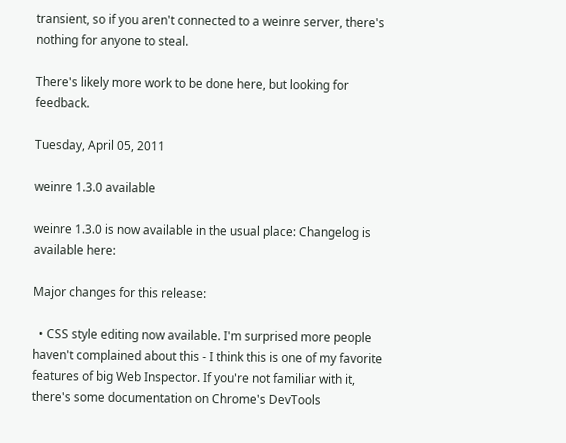transient, so if you aren't connected to a weinre server, there's nothing for anyone to steal.

There's likely more work to be done here, but looking for feedback.

Tuesday, April 05, 2011

weinre 1.3.0 available

weinre 1.3.0 is now available in the usual place: Changelog is available here:

Major changes for this release:

  • CSS style editing now available. I'm surprised more people haven't complained about this - I think this is one of my favorite features of big Web Inspector. If you're not familiar with it, there's some documentation on Chrome's DevTools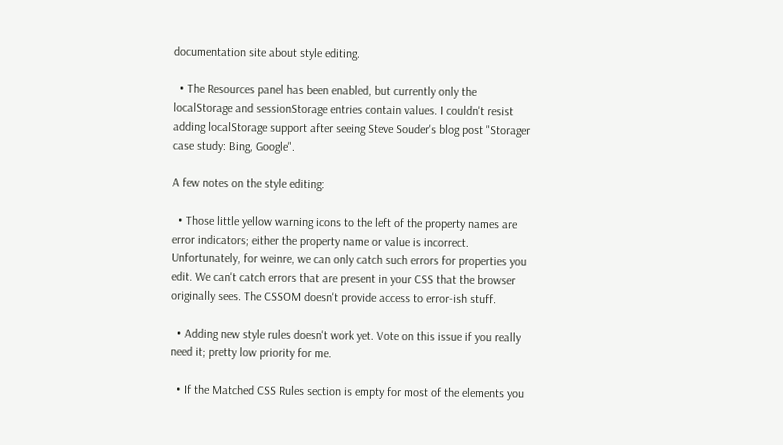documentation site about style editing.

  • The Resources panel has been enabled, but currently only the localStorage and sessionStorage entries contain values. I couldn't resist adding localStorage support after seeing Steve Souder's blog post "Storager case study: Bing, Google".

A few notes on the style editing:

  • Those little yellow warning icons to the left of the property names are error indicators; either the property name or value is incorrect. Unfortunately, for weinre, we can only catch such errors for properties you edit. We can't catch errors that are present in your CSS that the browser originally sees. The CSSOM doesn't provide access to error-ish stuff.

  • Adding new style rules doesn't work yet. Vote on this issue if you really need it; pretty low priority for me.

  • If the Matched CSS Rules section is empty for most of the elements you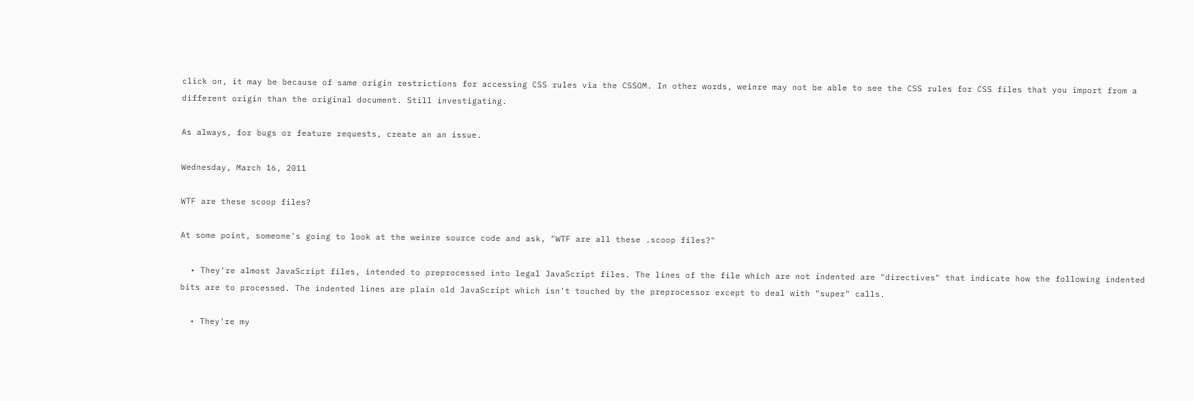click on, it may be because of same origin restrictions for accessing CSS rules via the CSSOM. In other words, weinre may not be able to see the CSS rules for CSS files that you import from a different origin than the original document. Still investigating.

As always, for bugs or feature requests, create an an issue.

Wednesday, March 16, 2011

WTF are these scoop files?

At some point, someone's going to look at the weinre source code and ask, "WTF are all these .scoop files?"

  • They're almost JavaScript files, intended to preprocessed into legal JavaScript files. The lines of the file which are not indented are "directives" that indicate how the following indented bits are to processed. The indented lines are plain old JavaScript which isn't touched by the preprocessor except to deal with "super" calls.

  • They're my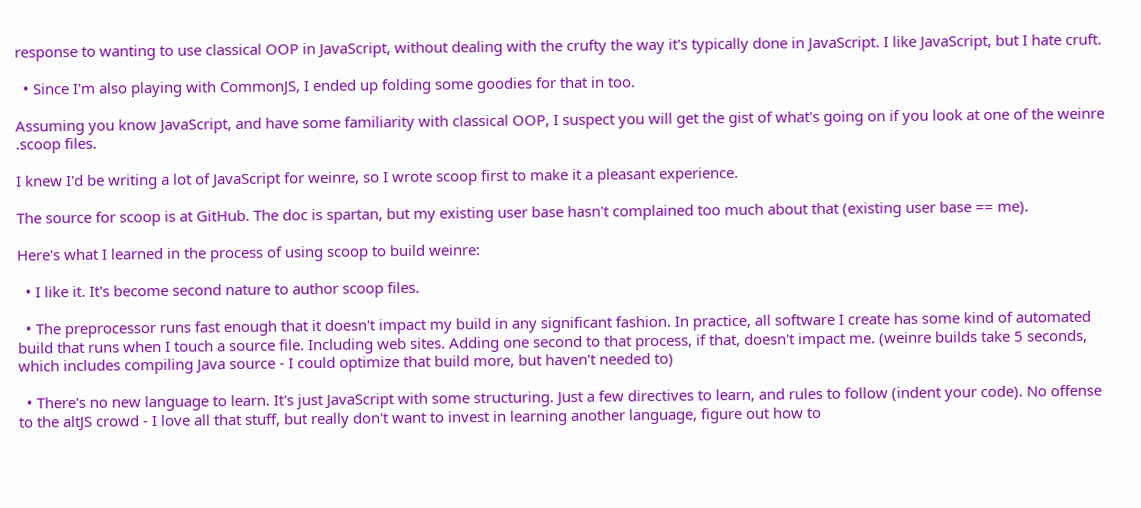response to wanting to use classical OOP in JavaScript, without dealing with the crufty the way it's typically done in JavaScript. I like JavaScript, but I hate cruft.

  • Since I'm also playing with CommonJS, I ended up folding some goodies for that in too.

Assuming you know JavaScript, and have some familiarity with classical OOP, I suspect you will get the gist of what's going on if you look at one of the weinre .scoop files.

I knew I'd be writing a lot of JavaScript for weinre, so I wrote scoop first to make it a pleasant experience.

The source for scoop is at GitHub. The doc is spartan, but my existing user base hasn't complained too much about that (existing user base == me).

Here's what I learned in the process of using scoop to build weinre:

  • I like it. It's become second nature to author scoop files.

  • The preprocessor runs fast enough that it doesn't impact my build in any significant fashion. In practice, all software I create has some kind of automated build that runs when I touch a source file. Including web sites. Adding one second to that process, if that, doesn't impact me. (weinre builds take 5 seconds, which includes compiling Java source - I could optimize that build more, but haven't needed to)

  • There's no new language to learn. It's just JavaScript with some structuring. Just a few directives to learn, and rules to follow (indent your code). No offense to the altJS crowd - I love all that stuff, but really don't want to invest in learning another language, figure out how to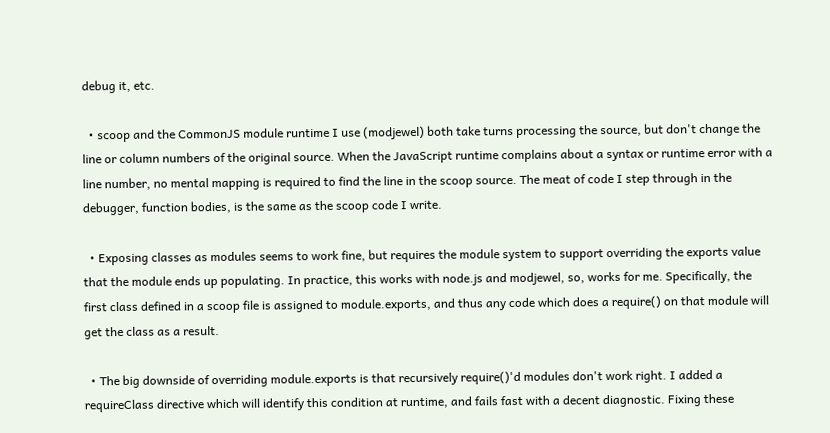debug it, etc.

  • scoop and the CommonJS module runtime I use (modjewel) both take turns processing the source, but don't change the line or column numbers of the original source. When the JavaScript runtime complains about a syntax or runtime error with a line number, no mental mapping is required to find the line in the scoop source. The meat of code I step through in the debugger, function bodies, is the same as the scoop code I write.

  • Exposing classes as modules seems to work fine, but requires the module system to support overriding the exports value that the module ends up populating. In practice, this works with node.js and modjewel, so, works for me. Specifically, the first class defined in a scoop file is assigned to module.exports, and thus any code which does a require() on that module will get the class as a result.

  • The big downside of overriding module.exports is that recursively require()'d modules don't work right. I added a requireClass directive which will identify this condition at runtime, and fails fast with a decent diagnostic. Fixing these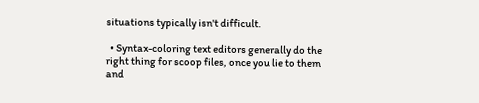situations typically isn't difficult.

  • Syntax-coloring text editors generally do the right thing for scoop files, once you lie to them and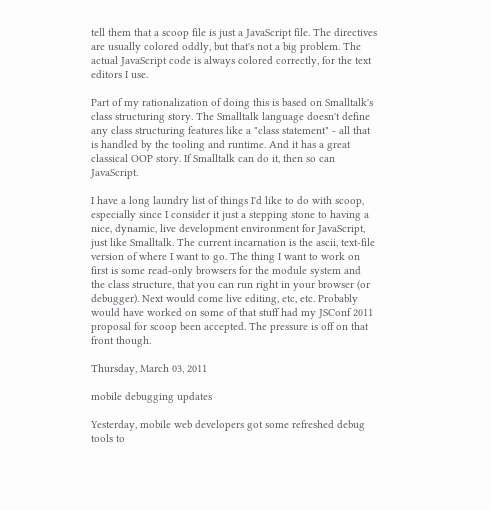tell them that a scoop file is just a JavaScript file. The directives are usually colored oddly, but that's not a big problem. The actual JavaScript code is always colored correctly, for the text editors I use.

Part of my rationalization of doing this is based on Smalltalk's class structuring story. The Smalltalk language doesn't define any class structuring features like a "class statement" - all that is handled by the tooling and runtime. And it has a great classical OOP story. If Smalltalk can do it, then so can JavaScript.

I have a long laundry list of things I'd like to do with scoop, especially since I consider it just a stepping stone to having a nice, dynamic, live development environment for JavaScript, just like Smalltalk. The current incarnation is the ascii, text-file version of where I want to go. The thing I want to work on first is some read-only browsers for the module system and the class structure, that you can run right in your browser (or debugger). Next would come live editing, etc, etc. Probably would have worked on some of that stuff had my JSConf 2011 proposal for scoop been accepted. The pressure is off on that front though.

Thursday, March 03, 2011

mobile debugging updates

Yesterday, mobile web developers got some refreshed debug tools to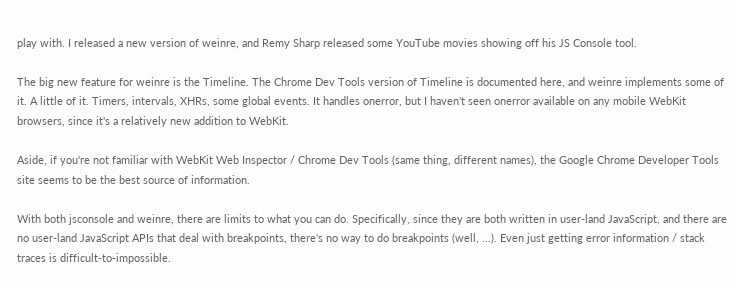play with. I released a new version of weinre, and Remy Sharp released some YouTube movies showing off his JS Console tool.

The big new feature for weinre is the Timeline. The Chrome Dev Tools version of Timeline is documented here, and weinre implements some of it. A little of it. Timers, intervals, XHRs, some global events. It handles onerror, but I haven't seen onerror available on any mobile WebKit browsers, since it's a relatively new addition to WebKit.

Aside, if you're not familiar with WebKit Web Inspector / Chrome Dev Tools (same thing, different names), the Google Chrome Developer Tools site seems to be the best source of information.

With both jsconsole and weinre, there are limits to what you can do. Specifically, since they are both written in user-land JavaScript, and there are no user-land JavaScript APIs that deal with breakpoints, there's no way to do breakpoints (well, ...). Even just getting error information / stack traces is difficult-to-impossible.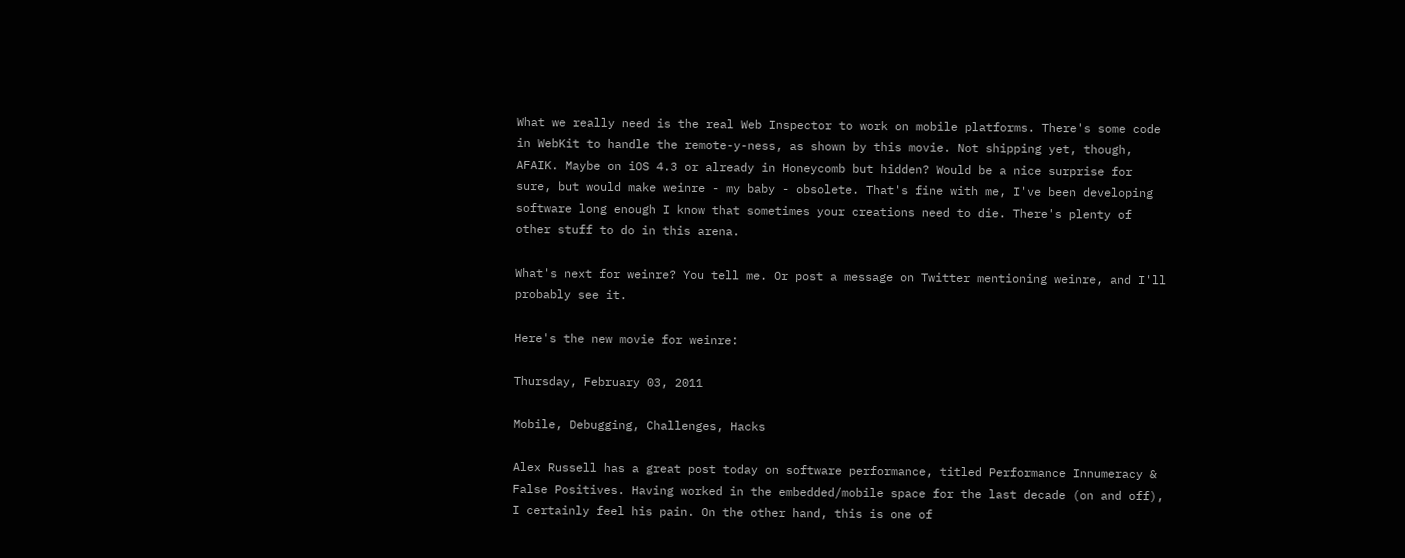What we really need is the real Web Inspector to work on mobile platforms. There's some code in WebKit to handle the remote-y-ness, as shown by this movie. Not shipping yet, though, AFAIK. Maybe on iOS 4.3 or already in Honeycomb but hidden? Would be a nice surprise for sure, but would make weinre - my baby - obsolete. That's fine with me, I've been developing software long enough I know that sometimes your creations need to die. There's plenty of other stuff to do in this arena.

What's next for weinre? You tell me. Or post a message on Twitter mentioning weinre, and I'll probably see it.

Here's the new movie for weinre:

Thursday, February 03, 2011

Mobile, Debugging, Challenges, Hacks

Alex Russell has a great post today on software performance, titled Performance Innumeracy & False Positives. Having worked in the embedded/mobile space for the last decade (on and off), I certainly feel his pain. On the other hand, this is one of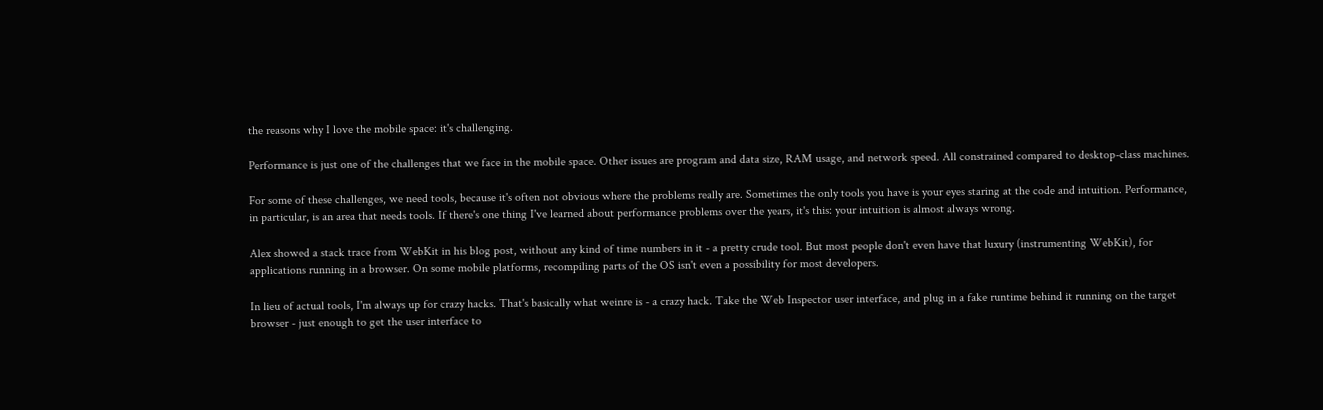the reasons why I love the mobile space: it's challenging.

Performance is just one of the challenges that we face in the mobile space. Other issues are program and data size, RAM usage, and network speed. All constrained compared to desktop-class machines.

For some of these challenges, we need tools, because it's often not obvious where the problems really are. Sometimes the only tools you have is your eyes staring at the code and intuition. Performance, in particular, is an area that needs tools. If there's one thing I've learned about performance problems over the years, it's this: your intuition is almost always wrong.

Alex showed a stack trace from WebKit in his blog post, without any kind of time numbers in it - a pretty crude tool. But most people don't even have that luxury (instrumenting WebKit), for applications running in a browser. On some mobile platforms, recompiling parts of the OS isn't even a possibility for most developers.

In lieu of actual tools, I'm always up for crazy hacks. That's basically what weinre is - a crazy hack. Take the Web Inspector user interface, and plug in a fake runtime behind it running on the target browser - just enough to get the user interface to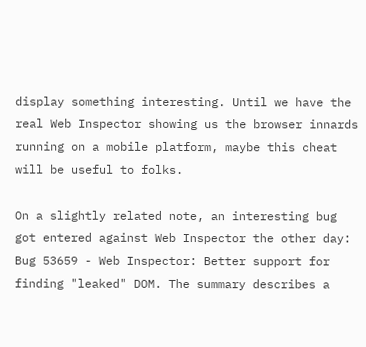display something interesting. Until we have the real Web Inspector showing us the browser innards running on a mobile platform, maybe this cheat will be useful to folks.

On a slightly related note, an interesting bug got entered against Web Inspector the other day: Bug 53659 - Web Inspector: Better support for finding "leaked" DOM. The summary describes a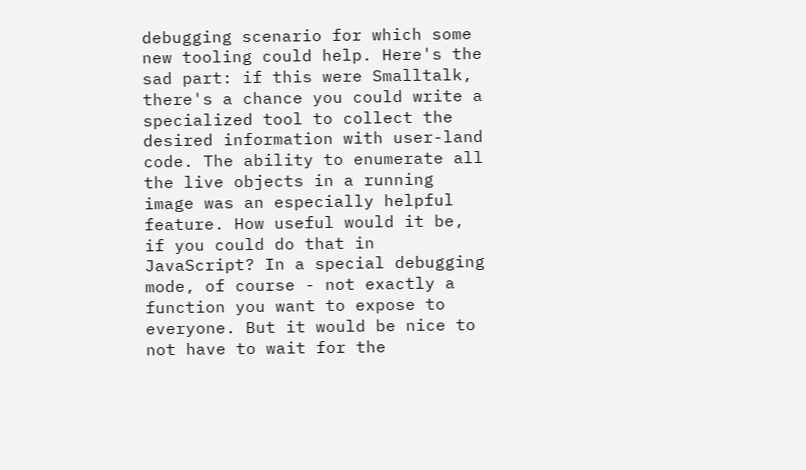debugging scenario for which some new tooling could help. Here's the sad part: if this were Smalltalk, there's a chance you could write a specialized tool to collect the desired information with user-land code. The ability to enumerate all the live objects in a running image was an especially helpful feature. How useful would it be, if you could do that in JavaScript? In a special debugging mode, of course - not exactly a function you want to expose to everyone. But it would be nice to not have to wait for the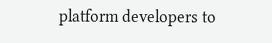platform developers to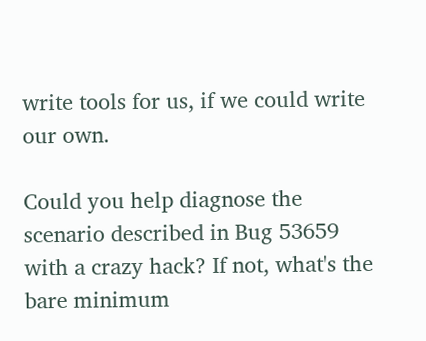write tools for us, if we could write our own.

Could you help diagnose the scenario described in Bug 53659 with a crazy hack? If not, what's the bare minimum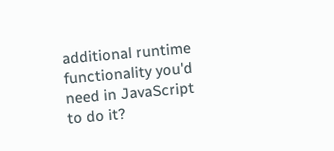additional runtime functionality you'd need in JavaScript to do it?